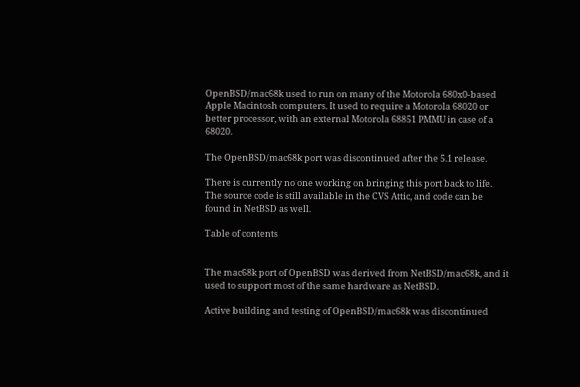OpenBSD/mac68k used to run on many of the Motorola 680x0-based Apple Macintosh computers. It used to require a Motorola 68020 or better processor, with an external Motorola 68851 PMMU in case of a 68020.

The OpenBSD/mac68k port was discontinued after the 5.1 release.

There is currently no one working on bringing this port back to life. The source code is still available in the CVS Attic, and code can be found in NetBSD as well.

Table of contents


The mac68k port of OpenBSD was derived from NetBSD/mac68k, and it used to support most of the same hardware as NetBSD.

Active building and testing of OpenBSD/mac68k was discontinued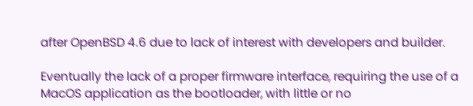after OpenBSD 4.6 due to lack of interest with developers and builder.

Eventually the lack of a proper firmware interface, requiring the use of a MacOS application as the bootloader, with little or no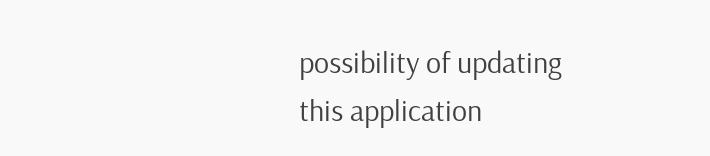possibility of updating this application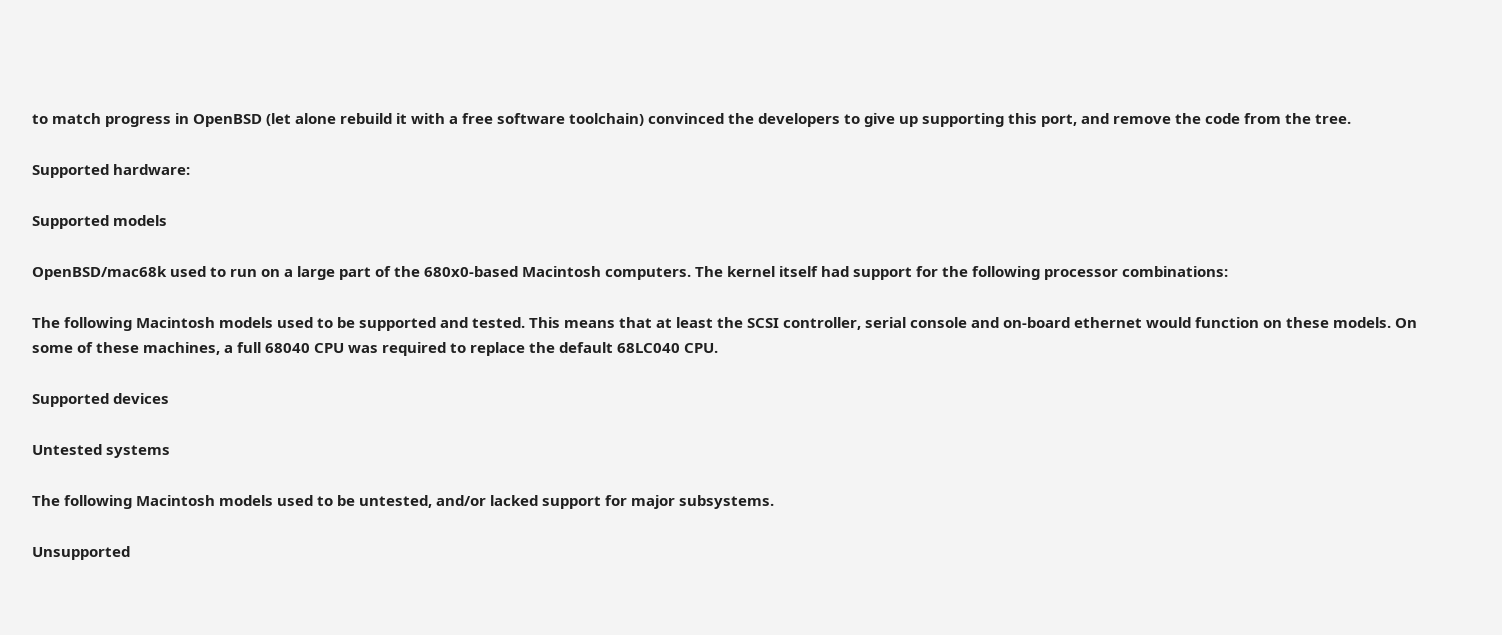to match progress in OpenBSD (let alone rebuild it with a free software toolchain) convinced the developers to give up supporting this port, and remove the code from the tree.

Supported hardware:

Supported models

OpenBSD/mac68k used to run on a large part of the 680x0-based Macintosh computers. The kernel itself had support for the following processor combinations:

The following Macintosh models used to be supported and tested. This means that at least the SCSI controller, serial console and on-board ethernet would function on these models. On some of these machines, a full 68040 CPU was required to replace the default 68LC040 CPU.

Supported devices

Untested systems

The following Macintosh models used to be untested, and/or lacked support for major subsystems.

Unsupported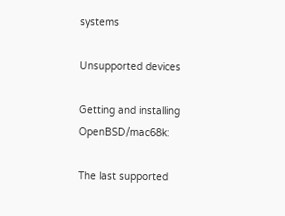systems

Unsupported devices

Getting and installing OpenBSD/mac68k:

The last supported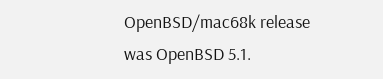OpenBSD/mac68k release was OpenBSD 5.1.